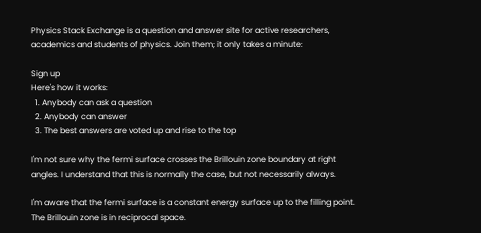Physics Stack Exchange is a question and answer site for active researchers, academics and students of physics. Join them; it only takes a minute:

Sign up
Here's how it works:
  1. Anybody can ask a question
  2. Anybody can answer
  3. The best answers are voted up and rise to the top

I'm not sure why the fermi surface crosses the Brillouin zone boundary at right angles. I understand that this is normally the case, but not necessarily always.

I'm aware that the fermi surface is a constant energy surface up to the filling point. The Brillouin zone is in reciprocal space.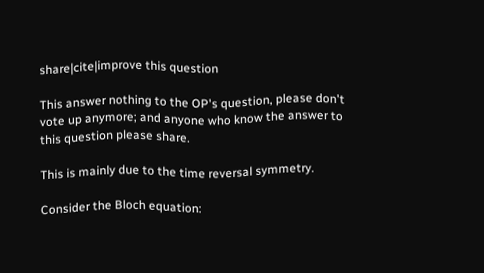share|cite|improve this question

This answer nothing to the OP's question, please don't vote up anymore; and anyone who know the answer to this question please share.

This is mainly due to the time reversal symmetry.

Consider the Bloch equation: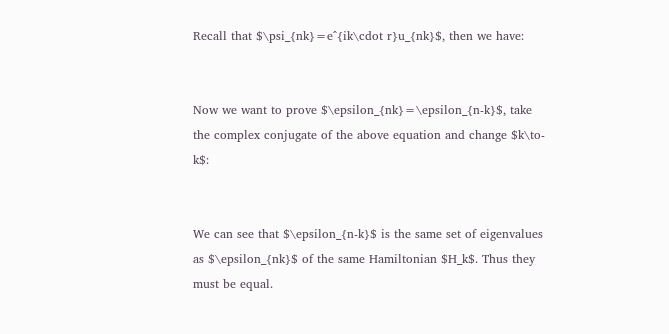Recall that $\psi_{nk}=e^{ik\cdot r}u_{nk}$, then we have:


Now we want to prove $\epsilon_{nk}=\epsilon_{n-k}$, take the complex conjugate of the above equation and change $k\to-k$:


We can see that $\epsilon_{n-k}$ is the same set of eigenvalues as $\epsilon_{nk}$ of the same Hamiltonian $H_k$. Thus they must be equal.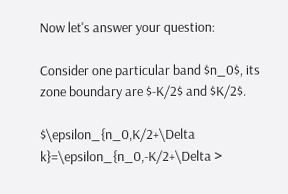Now let's answer your question:

Consider one particular band $n_0$, its zone boundary are $-K/2$ and $K/2$.

$\epsilon_{n_0,K/2+\Delta k}=\epsilon_{n_0,-K/2+\Delta >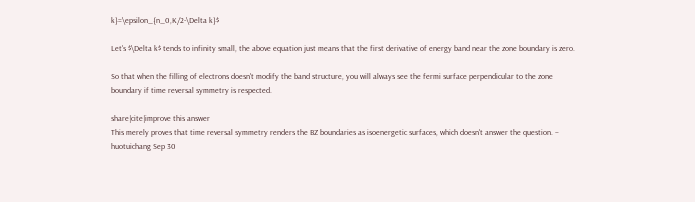k}=\epsilon_{n_0,K/2-\Delta k}$

Let's $\Delta k$ tends to infinity small, the above equation just means that the first derivative of energy band near the zone boundary is zero.

So that when the filling of electrons doesn't modify the band structure, you will always see the fermi surface perpendicular to the zone boundary if time reversal symmetry is respected.

share|cite|improve this answer
This merely proves that time reversal symmetry renders the BZ boundaries as isoenergetic surfaces, which doesn't answer the question. – huotuichang Sep 30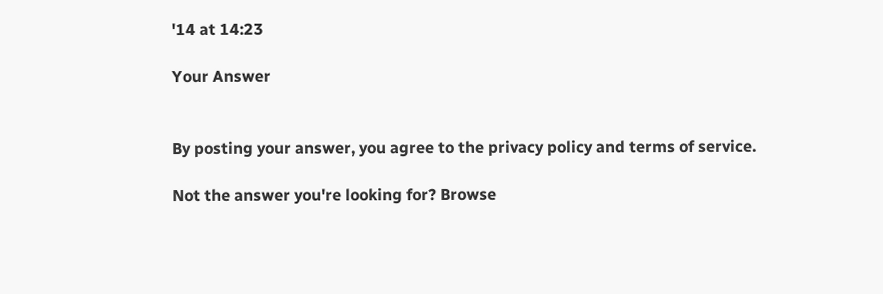'14 at 14:23

Your Answer


By posting your answer, you agree to the privacy policy and terms of service.

Not the answer you're looking for? Browse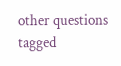other questions tagged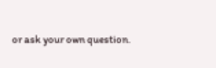or ask your own question.